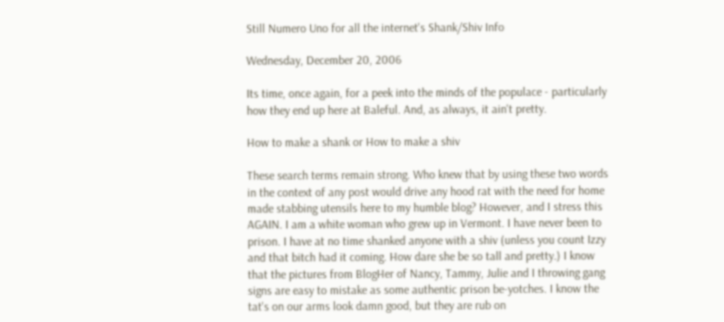Still Numero Uno for all the internet's Shank/Shiv Info

Wednesday, December 20, 2006

Its time, once again, for a peek into the minds of the populace - particularly how they end up here at Baleful. And, as always, it ain't pretty.

How to make a shank or How to make a shiv

These search terms remain strong. Who knew that by using these two words in the context of any post would drive any hood rat with the need for home made stabbing utensils here to my humble blog? However, and I stress this AGAIN. I am a white woman who grew up in Vermont. I have never been to prison. I have at no time shanked anyone with a shiv (unless you count Izzy and that bitch had it coming. How dare she be so tall and pretty.) I know that the pictures from BlogHer of Nancy, Tammy, Julie and I throwing gang signs are easy to mistake as some authentic prison be-yotches. I know the tat's on our arms look damn good, but they are rub on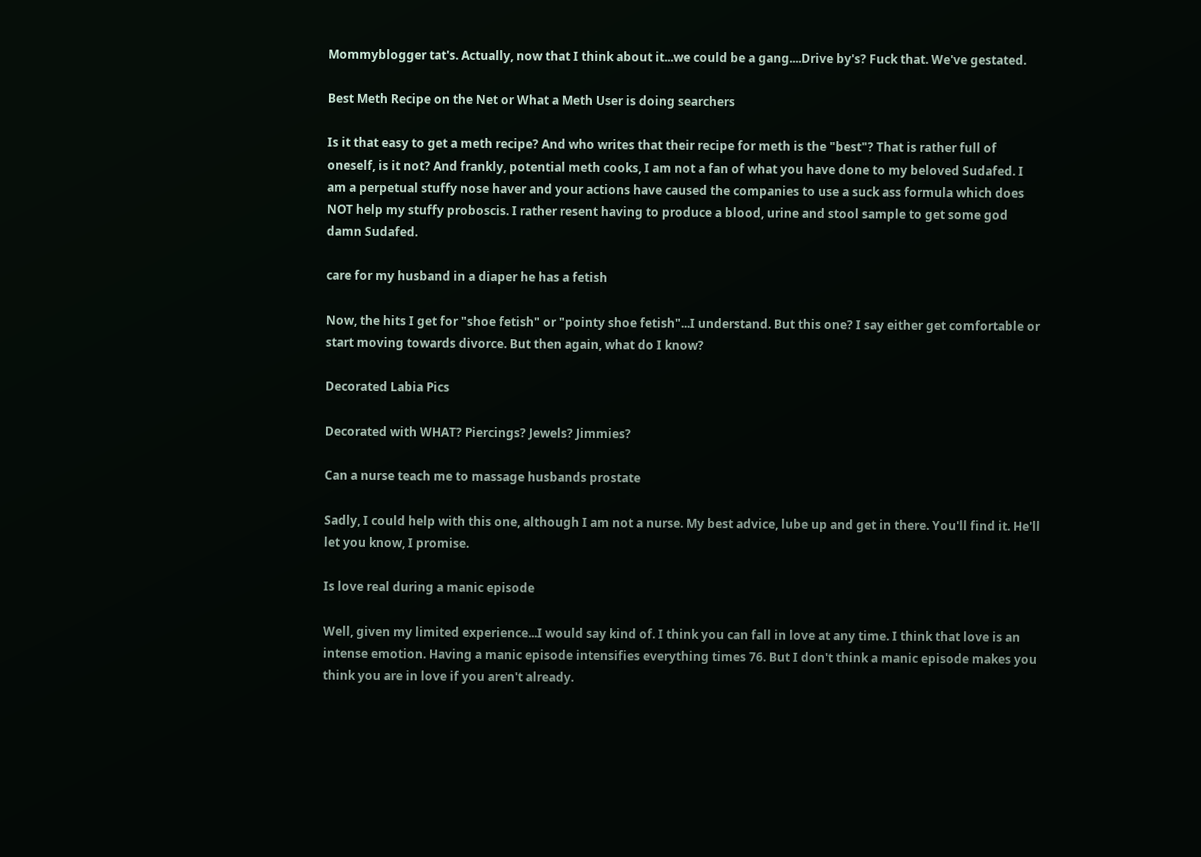Mommyblogger tat's. Actually, now that I think about it...we could be a gang....Drive by's? Fuck that. We've gestated.

Best Meth Recipe on the Net or What a Meth User is doing searchers

Is it that easy to get a meth recipe? And who writes that their recipe for meth is the "best"? That is rather full of oneself, is it not? And frankly, potential meth cooks, I am not a fan of what you have done to my beloved Sudafed. I am a perpetual stuffy nose haver and your actions have caused the companies to use a suck ass formula which does NOT help my stuffy proboscis. I rather resent having to produce a blood, urine and stool sample to get some god damn Sudafed.

care for my husband in a diaper he has a fetish

Now, the hits I get for "shoe fetish" or "pointy shoe fetish"...I understand. But this one? I say either get comfortable or start moving towards divorce. But then again, what do I know?

Decorated Labia Pics

Decorated with WHAT? Piercings? Jewels? Jimmies?

Can a nurse teach me to massage husbands prostate

Sadly, I could help with this one, although I am not a nurse. My best advice, lube up and get in there. You'll find it. He'll let you know, I promise.

Is love real during a manic episode

Well, given my limited experience...I would say kind of. I think you can fall in love at any time. I think that love is an intense emotion. Having a manic episode intensifies everything times 76. But I don't think a manic episode makes you think you are in love if you aren't already.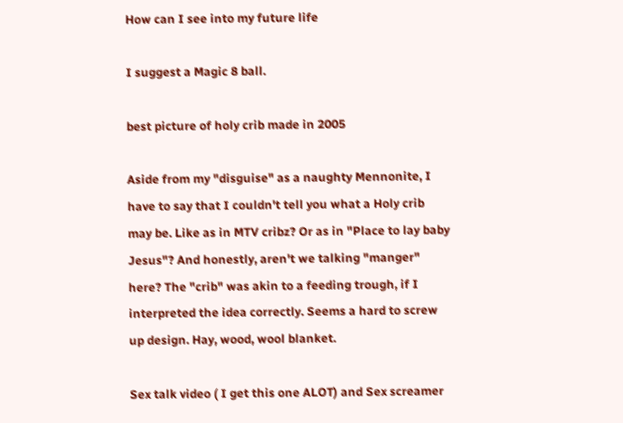How can I see into my future life

I suggest a Magic 8 ball.

best picture of holy crib made in 2005

Aside from my "disguise" as a naughty Mennonite, I have to say that I couldn't tell you what a Holy crib may be. Like as in MTV cribz? Or as in "Place to lay baby Jesus"? And honestly, aren't we talking "manger" here? The "crib" was akin to a feeding trough, if I interpreted the idea correctly. Seems a hard to screw up design. Hay, wood, wool blanket.

Sex talk video ( I get this one ALOT) and Sex screamer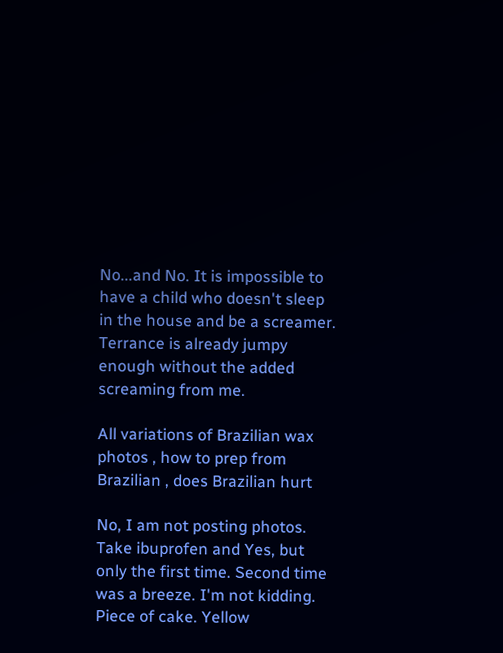No...and No. It is impossible to have a child who doesn't sleep in the house and be a screamer. Terrance is already jumpy enough without the added screaming from me.

All variations of Brazilian wax photos , how to prep from Brazilian , does Brazilian hurt

No, I am not posting photos. Take ibuprofen and Yes, but only the first time. Second time was a breeze. I'm not kidding. Piece of cake. Yellow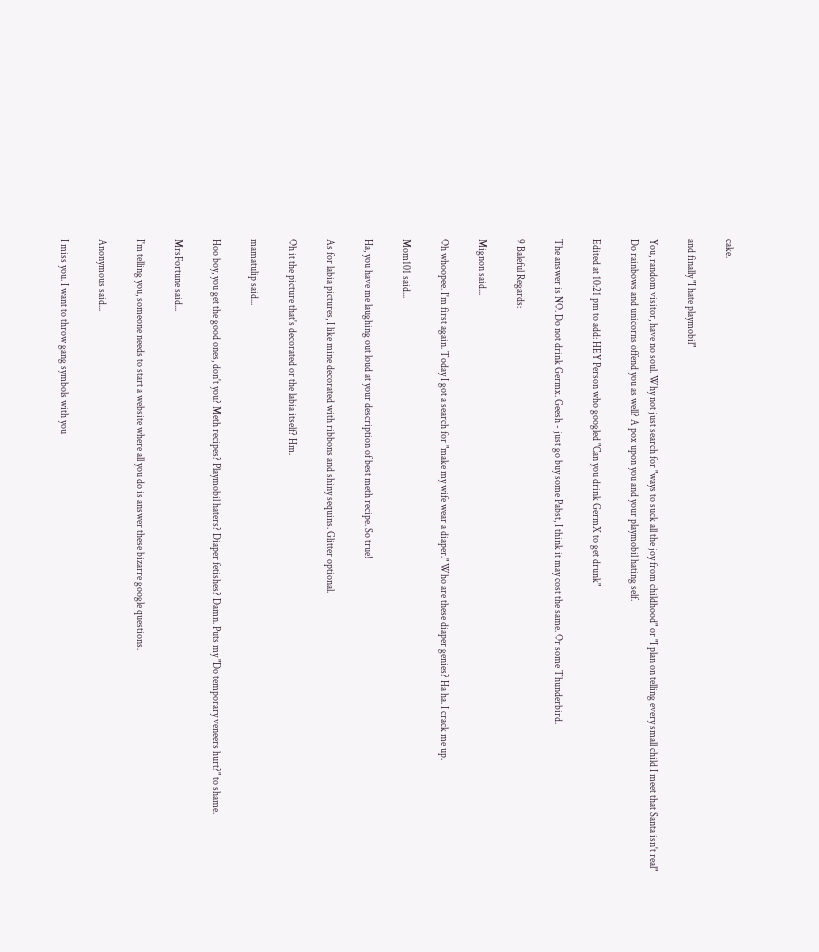cake.

and finally "I hate playmobil"

You, random visitor, have no soul. Why not just search for "ways to suck all the joy from childhood" or "I plan on telling every small child I meet that Santa isn't real"
Do rainbows and unicorns offend you as well? A pox upon you and your playmobil hating self.

Edited at 10:21 pm to add: HEY Person who googled "Can you drink GermX to get drunk"

The answer is NO. Do not drink Germx. Geesh - just go buy some Pabst, I think it may cost the same. Or some Thunderbird.

9 Baleful Regards:

Mignon said...

Oh whoopee. I'm first again. Today I got a search for "make my wife wear a diaper." Who are these diaper genies? Ha ha. I crack me up.

Mom101 said...

Ha, you have me laughing out loud at your description of best meth recipe. So true!

As for labia pictures, I like mine decorated with ribbons and shiny sequins. Glitter optional.

Oh it the picture that's decorated or the labia itself? Hm.

mamatulip said...

Hoo boy, you get the good ones, don't you? Meth recipes? Playmobil haters? Diaper fetishes? Damn. Puts my "Do temporary veneers hurt?" to shame.

MrsFortune said...

I'm telling you, someone needs to start a website where all you do is answer these bizarre google questions.

Anonymous said...

I miss you. I want to throw gang symbols with you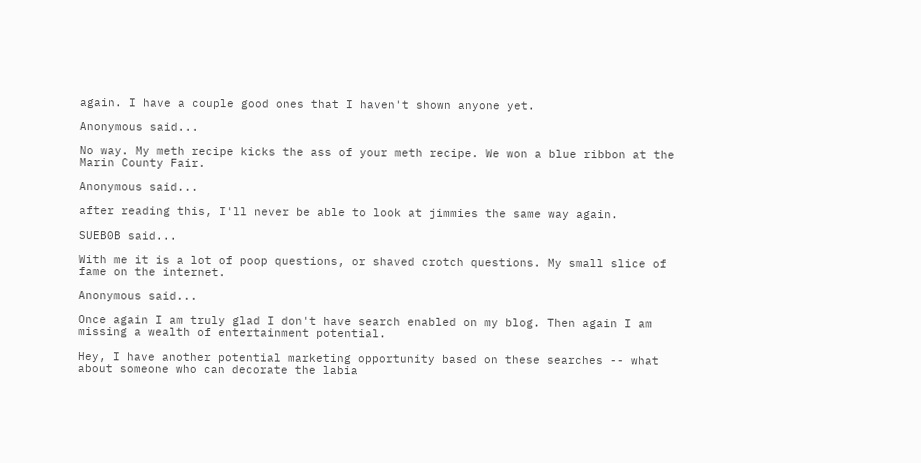again. I have a couple good ones that I haven't shown anyone yet.

Anonymous said...

No way. My meth recipe kicks the ass of your meth recipe. We won a blue ribbon at the Marin County Fair.

Anonymous said...

after reading this, I'll never be able to look at jimmies the same way again.

SUEB0B said...

With me it is a lot of poop questions, or shaved crotch questions. My small slice of fame on the internet.

Anonymous said...

Once again I am truly glad I don't have search enabled on my blog. Then again I am missing a wealth of entertainment potential.

Hey, I have another potential marketing opportunity based on these searches -- what about someone who can decorate the labia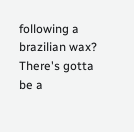following a brazilian wax? There's gotta be a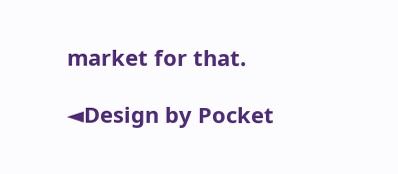market for that.

◄Design by Pocket